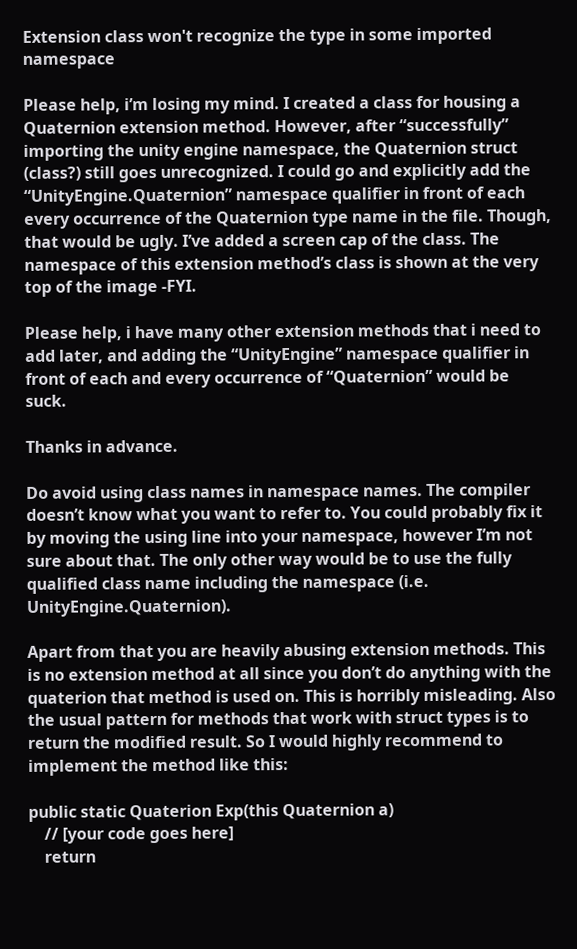Extension class won't recognize the type in some imported namespace

Please help, i’m losing my mind. I created a class for housing a Quaternion extension method. However, after “successfully” importing the unity engine namespace, the Quaternion struct (class?) still goes unrecognized. I could go and explicitly add the “UnityEngine.Quaternion” namespace qualifier in front of each every occurrence of the Quaternion type name in the file. Though, that would be ugly. I’ve added a screen cap of the class. The namespace of this extension method’s class is shown at the very top of the image -FYI.

Please help, i have many other extension methods that i need to add later, and adding the “UnityEngine” namespace qualifier in front of each and every occurrence of “Quaternion” would be suck.

Thanks in advance.

Do avoid using class names in namespace names. The compiler doesn’t know what you want to refer to. You could probably fix it by moving the using line into your namespace, however I’m not sure about that. The only other way would be to use the fully qualified class name including the namespace (i.e. UnityEngine.Quaternion).

Apart from that you are heavily abusing extension methods. This is no extension method at all since you don’t do anything with the quaterion that method is used on. This is horribly misleading. Also the usual pattern for methods that work with struct types is to return the modified result. So I would highly recommend to implement the method like this:

public static Quaterion Exp(this Quaternion a)
    // [your code goes here]
    return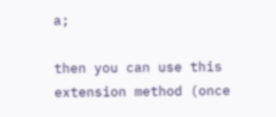a;

then you can use this extension method (once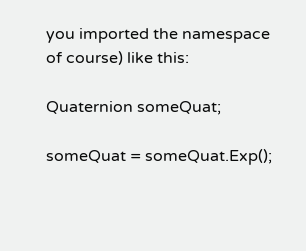you imported the namespace of course) like this:

Quaternion someQuat;

someQuat = someQuat.Exp();